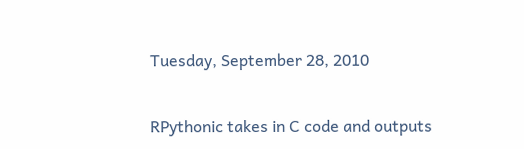Tuesday, September 28, 2010


RPythonic takes in C code and outputs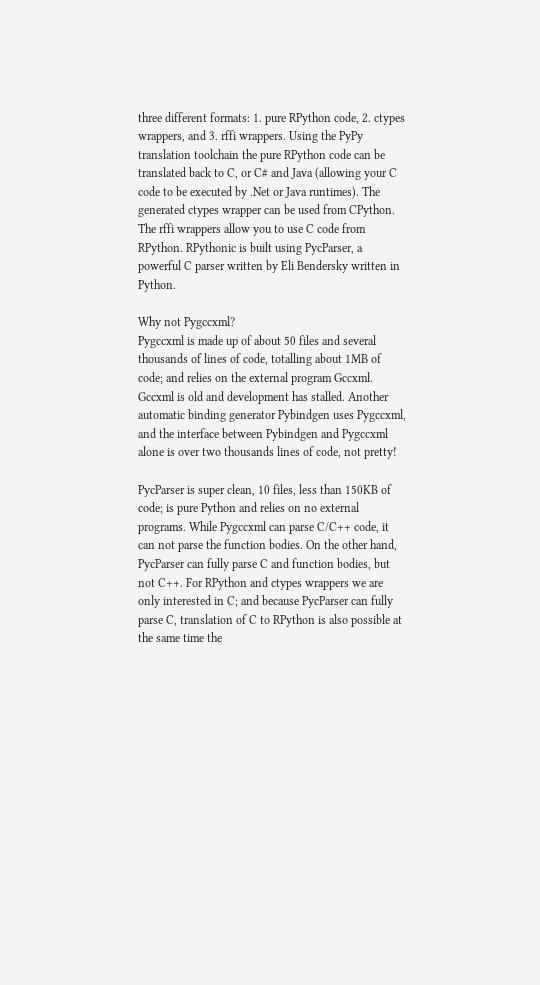three different formats: 1. pure RPython code, 2. ctypes wrappers, and 3. rffi wrappers. Using the PyPy translation toolchain the pure RPython code can be translated back to C, or C# and Java (allowing your C code to be executed by .Net or Java runtimes). The generated ctypes wrapper can be used from CPython. The rffi wrappers allow you to use C code from RPython. RPythonic is built using PycParser, a powerful C parser written by Eli Bendersky written in Python.

Why not Pygccxml?
Pygccxml is made up of about 50 files and several thousands of lines of code, totalling about 1MB of code; and relies on the external program Gccxml. Gccxml is old and development has stalled. Another automatic binding generator Pybindgen uses Pygccxml, and the interface between Pybindgen and Pygccxml alone is over two thousands lines of code, not pretty!

PycParser is super clean, 10 files, less than 150KB of code; is pure Python and relies on no external programs. While Pygccxml can parse C/C++ code, it can not parse the function bodies. On the other hand, PycParser can fully parse C and function bodies, but not C++. For RPython and ctypes wrappers we are only interested in C; and because PycParser can fully parse C, translation of C to RPython is also possible at the same time the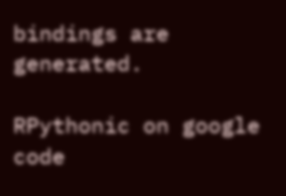bindings are generated.

RPythonic on google code